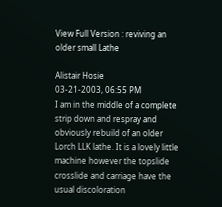View Full Version : reviving an older small Lathe

Alistair Hosie
03-21-2003, 06:55 PM
I am in the middle of a complete strip down and respray and obviously rebuild of an older Lorch LLK lathe. It is a lovely little machine however the topslide crosslide and carriage have the usual discoloration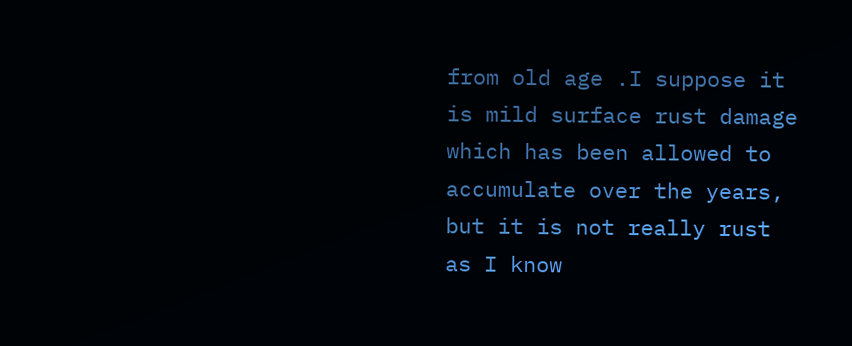from old age .I suppose it is mild surface rust damage which has been allowed to accumulate over the years, but it is not really rust as I know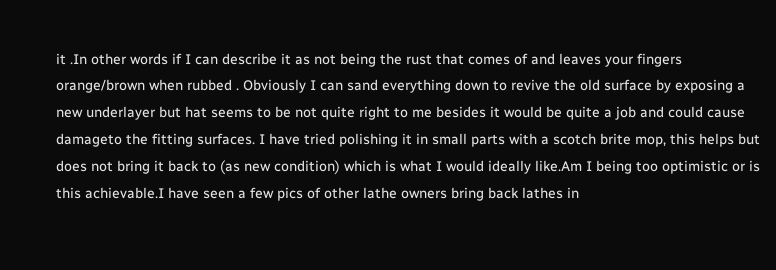it .In other words if I can describe it as not being the rust that comes of and leaves your fingers orange/brown when rubbed . Obviously I can sand everything down to revive the old surface by exposing a new underlayer but hat seems to be not quite right to me besides it would be quite a job and could cause damageto the fitting surfaces. I have tried polishing it in small parts with a scotch brite mop, this helps but does not bring it back to (as new condition) which is what I would ideally like.Am I being too optimistic or is this achievable.I have seen a few pics of other lathe owners bring back lathes in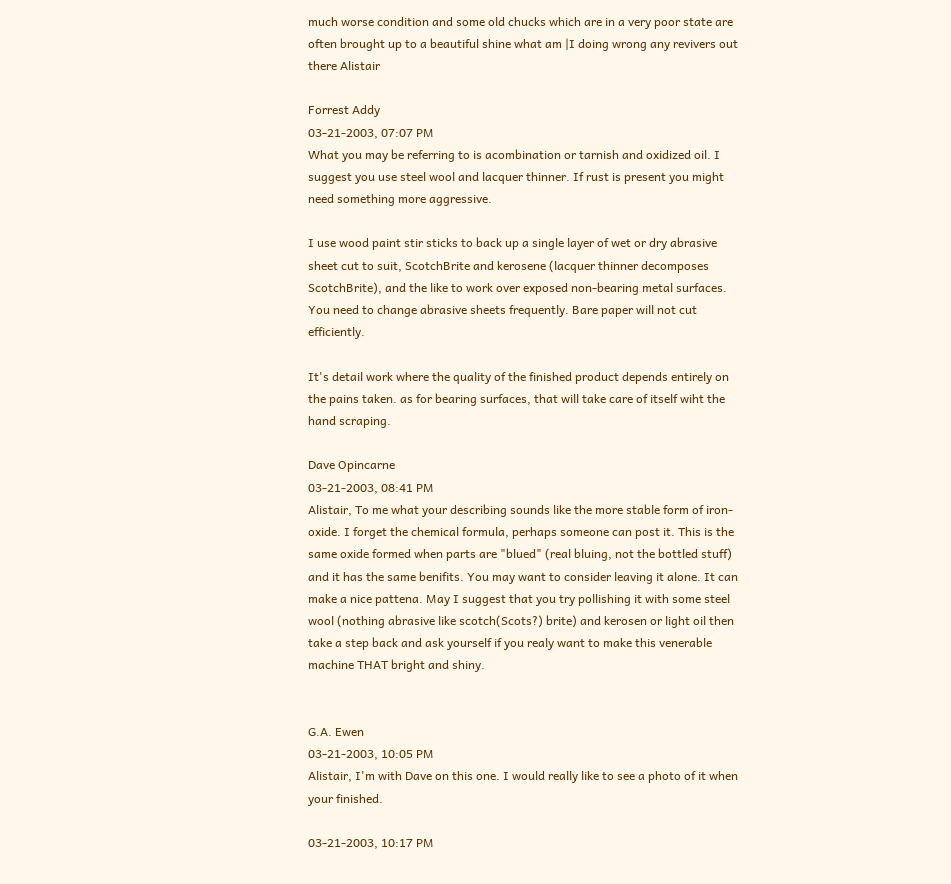much worse condition and some old chucks which are in a very poor state are often brought up to a beautiful shine what am |I doing wrong any revivers out there Alistair

Forrest Addy
03-21-2003, 07:07 PM
What you may be referring to is acombination or tarnish and oxidized oil. I suggest you use steel wool and lacquer thinner. If rust is present you might need something more aggressive.

I use wood paint stir sticks to back up a single layer of wet or dry abrasive sheet cut to suit, ScotchBrite and kerosene (lacquer thinner decomposes ScotchBrite), and the like to work over exposed non-bearing metal surfaces. You need to change abrasive sheets frequently. Bare paper will not cut efficiently.

It's detail work where the quality of the finished product depends entirely on the pains taken. as for bearing surfaces, that will take care of itself wiht the hand scraping.

Dave Opincarne
03-21-2003, 08:41 PM
Alistair, To me what your describing sounds like the more stable form of iron-oxide. I forget the chemical formula, perhaps someone can post it. This is the same oxide formed when parts are "blued" (real bluing, not the bottled stuff) and it has the same benifits. You may want to consider leaving it alone. It can make a nice pattena. May I suggest that you try pollishing it with some steel wool (nothing abrasive like scotch(Scots?) brite) and kerosen or light oil then take a step back and ask yourself if you realy want to make this venerable machine THAT bright and shiny.


G.A. Ewen
03-21-2003, 10:05 PM
Alistair, I'm with Dave on this one. I would really like to see a photo of it when your finished.

03-21-2003, 10:17 PM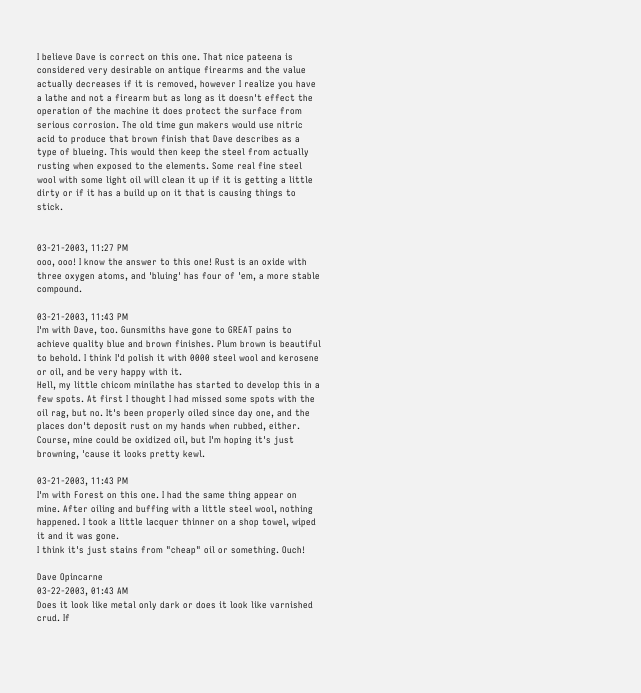I believe Dave is correct on this one. That nice pateena is considered very desirable on antique firearms and the value actually decreases if it is removed, however I realize you have a lathe and not a firearm but as long as it doesn't effect the operation of the machine it does protect the surface from serious corrosion. The old time gun makers would use nitric acid to produce that brown finish that Dave describes as a type of blueing. This would then keep the steel from actually rusting when exposed to the elements. Some real fine steel wool with some light oil will clean it up if it is getting a little dirty or if it has a build up on it that is causing things to stick.


03-21-2003, 11:27 PM
ooo, ooo! I know the answer to this one! Rust is an oxide with three oxygen atoms, and 'bluing' has four of 'em, a more stable compound.

03-21-2003, 11:43 PM
I'm with Dave, too. Gunsmiths have gone to GREAT pains to achieve quality blue and brown finishes. Plum brown is beautiful to behold. I think I'd polish it with 0000 steel wool and kerosene or oil, and be very happy with it.
Hell, my little chicom minilathe has started to develop this in a few spots. At first I thought I had missed some spots with the oil rag, but no. It's been properly oiled since day one, and the places don't deposit rust on my hands when rubbed, either. Course, mine could be oxidized oil, but I'm hoping it's just browning, 'cause it looks pretty kewl.

03-21-2003, 11:43 PM
I'm with Forest on this one. I had the same thing appear on mine. After oiling and buffing with a little steel wool, nothing happened. I took a little lacquer thinner on a shop towel, wiped it and it was gone.
I think it's just stains from "cheap" oil or something. Ouch!

Dave Opincarne
03-22-2003, 01:43 AM
Does it look like metal only dark or does it look like varnished crud. If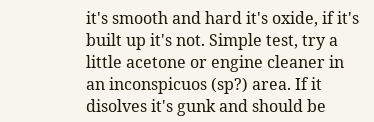it's smooth and hard it's oxide, if it's built up it's not. Simple test, try a little acetone or engine cleaner in an inconspicuos (sp?) area. If it disolves it's gunk and should be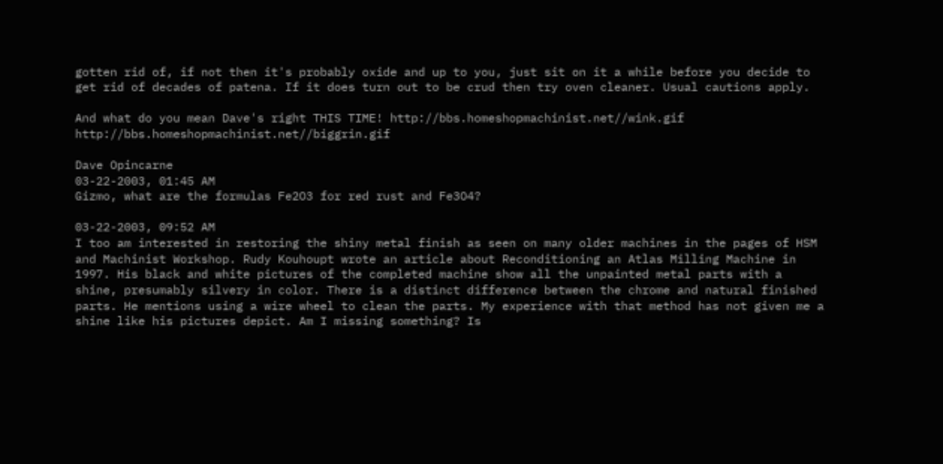gotten rid of, if not then it's probably oxide and up to you, just sit on it a while before you decide to get rid of decades of patena. If it does turn out to be crud then try oven cleaner. Usual cautions apply.

And what do you mean Dave's right THIS TIME! http://bbs.homeshopmachinist.net//wink.gif http://bbs.homeshopmachinist.net//biggrin.gif

Dave Opincarne
03-22-2003, 01:45 AM
Gizmo, what are the formulas Fe2O3 for red rust and Fe3O4?

03-22-2003, 09:52 AM
I too am interested in restoring the shiny metal finish as seen on many older machines in the pages of HSM and Machinist Workshop. Rudy Kouhoupt wrote an article about Reconditioning an Atlas Milling Machine in 1997. His black and white pictures of the completed machine show all the unpainted metal parts with a shine, presumably silvery in color. There is a distinct difference between the chrome and natural finished parts. He mentions using a wire wheel to clean the parts. My experience with that method has not given me a shine like his pictures depict. Am I missing something? Is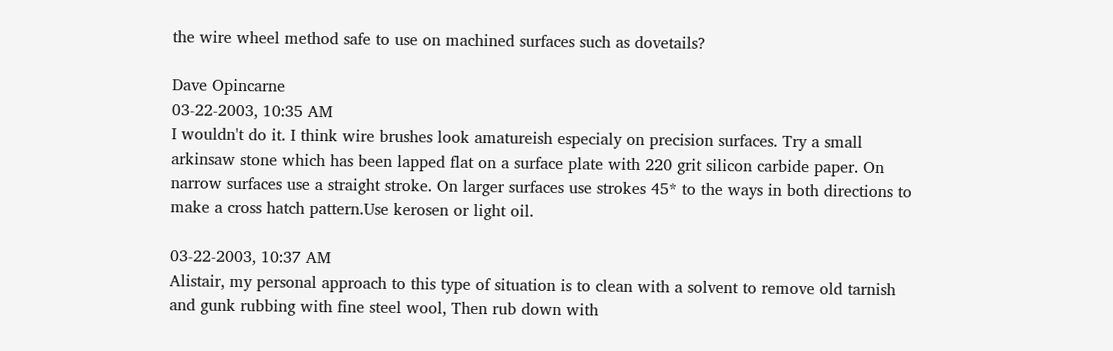the wire wheel method safe to use on machined surfaces such as dovetails?

Dave Opincarne
03-22-2003, 10:35 AM
I wouldn't do it. I think wire brushes look amatureish especialy on precision surfaces. Try a small arkinsaw stone which has been lapped flat on a surface plate with 220 grit silicon carbide paper. On narrow surfaces use a straight stroke. On larger surfaces use strokes 45* to the ways in both directions to make a cross hatch pattern.Use kerosen or light oil.

03-22-2003, 10:37 AM
Alistair, my personal approach to this type of situation is to clean with a solvent to remove old tarnish and gunk rubbing with fine steel wool, Then rub down with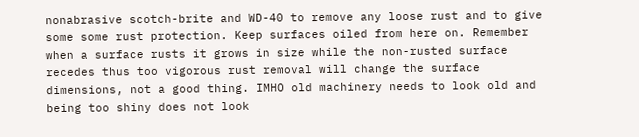nonabrasive scotch-brite and WD-40 to remove any loose rust and to give some some rust protection. Keep surfaces oiled from here on. Remember when a surface rusts it grows in size while the non-rusted surface recedes thus too vigorous rust removal will change the surface dimensions, not a good thing. IMHO old machinery needs to look old and being too shiny does not look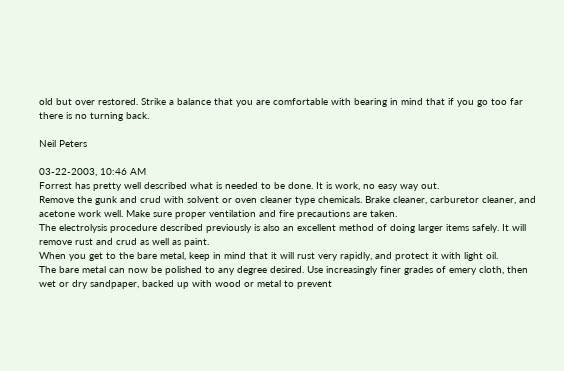old but over restored. Strike a balance that you are comfortable with bearing in mind that if you go too far there is no turning back.

Neil Peters

03-22-2003, 10:46 AM
Forrest has pretty well described what is needed to be done. It is work, no easy way out.
Remove the gunk and crud with solvent or oven cleaner type chemicals. Brake cleaner, carburetor cleaner, and acetone work well. Make sure proper ventilation and fire precautions are taken.
The electrolysis procedure described previously is also an excellent method of doing larger items safely. It will remove rust and crud as well as paint.
When you get to the bare metal, keep in mind that it will rust very rapidly, and protect it with light oil.
The bare metal can now be polished to any degree desired. Use increasingly finer grades of emery cloth, then wet or dry sandpaper, backed up with wood or metal to prevent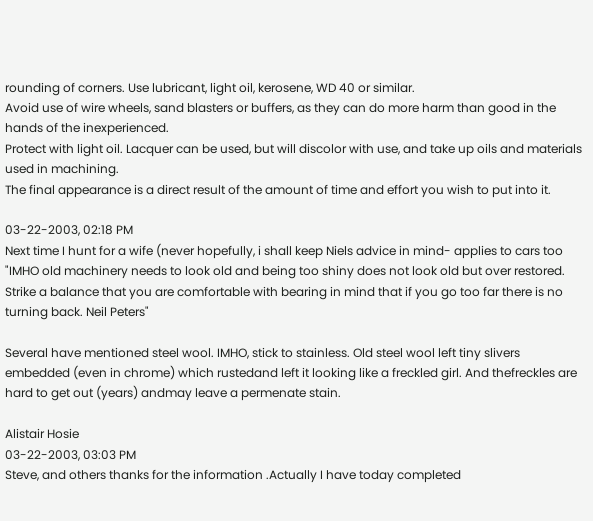rounding of corners. Use lubricant, light oil, kerosene, WD 40 or similar.
Avoid use of wire wheels, sand blasters or buffers, as they can do more harm than good in the hands of the inexperienced.
Protect with light oil. Lacquer can be used, but will discolor with use, and take up oils and materials used in machining.
The final appearance is a direct result of the amount of time and effort you wish to put into it.

03-22-2003, 02:18 PM
Next time I hunt for a wife (never hopefully, i shall keep Niels advice in mind- applies to cars too "IMHO old machinery needs to look old and being too shiny does not look old but over restored. Strike a balance that you are comfortable with bearing in mind that if you go too far there is no turning back. Neil Peters"

Several have mentioned steel wool. IMHO, stick to stainless. Old steel wool left tiny slivers embedded (even in chrome) which rustedand left it looking like a freckled girl. And thefreckles are hard to get out (years) andmay leave a permenate stain.

Alistair Hosie
03-22-2003, 03:03 PM
Steve, and others thanks for the information .Actually I have today completed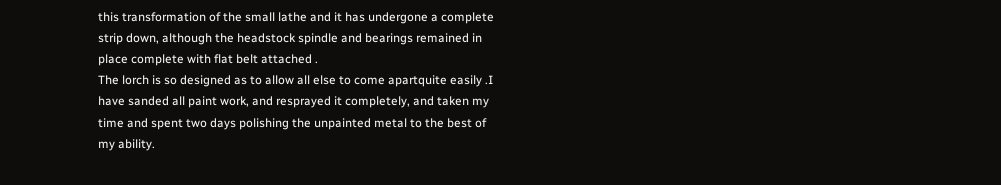this transformation of the small lathe and it has undergone a complete strip down, although the headstock spindle and bearings remained in place complete with flat belt attached .
The lorch is so designed as to allow all else to come apartquite easily .I have sanded all paint work, and resprayed it completely, and taken my time and spent two days polishing the unpainted metal to the best of my ability.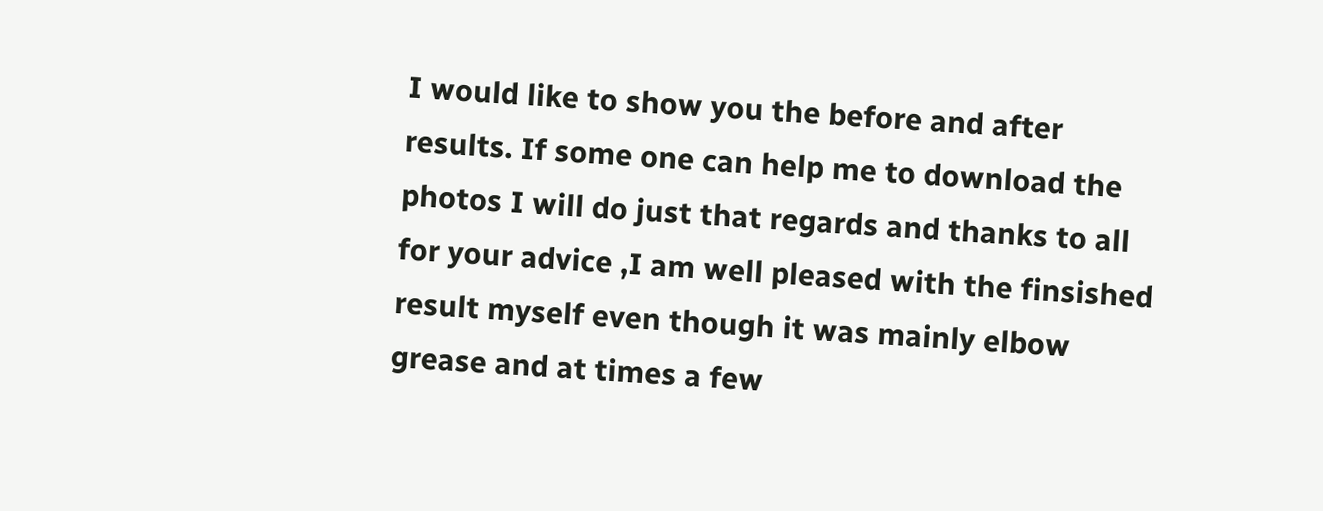I would like to show you the before and after results. If some one can help me to download the photos I will do just that regards and thanks to all for your advice ,I am well pleased with the finsished result myself even though it was mainly elbow grease and at times a few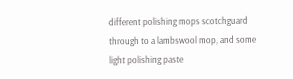different polishing mops scotchguard through to a lambswool mop, and some light polishing paste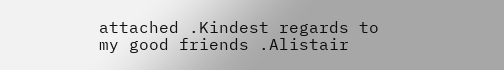attached .Kindest regards to my good friends .Alistair